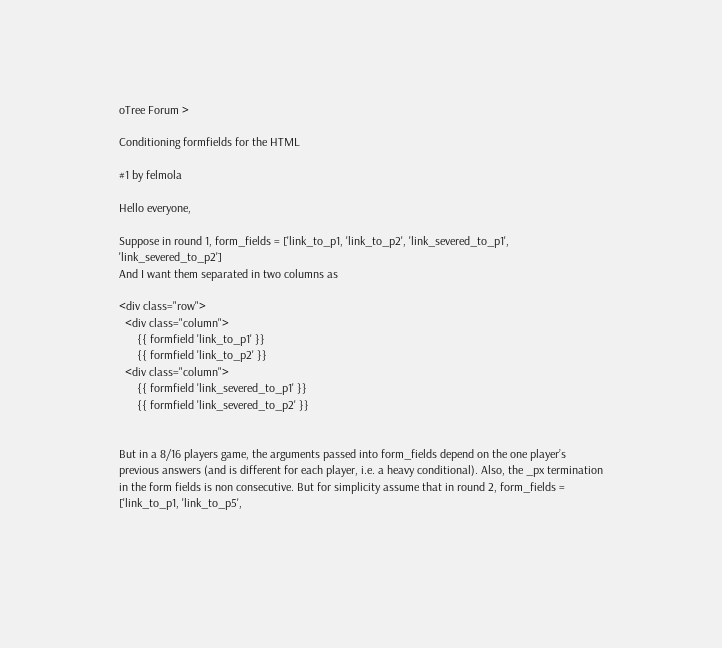oTree Forum >

Conditioning formfields for the HTML

#1 by felmola

Hello everyone,

Suppose in round 1, form_fields = ['link_to_p1, 'link_to_p2', 'link_severed_to_p1', 'link_severed_to_p2']
And I want them separated in two columns as

<div class="row">
  <div class="column">
      {{ formfield 'link_to_p1' }}
      {{ formfield 'link_to_p2' }}
  <div class="column">
      {{ formfield 'link_severed_to_p1' }}
      {{ formfield 'link_severed_to_p2' }}


But in a 8/16 players game, the arguments passed into form_fields depend on the one player’s previous answers (and is different for each player, i.e. a heavy conditional). Also, the _px termination in the form fields is non consecutive. But for simplicity assume that in round 2, form_fields = ['link_to_p1, 'link_to_p5',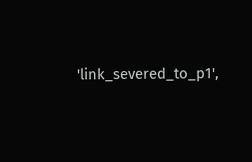'link_severed_to_p1',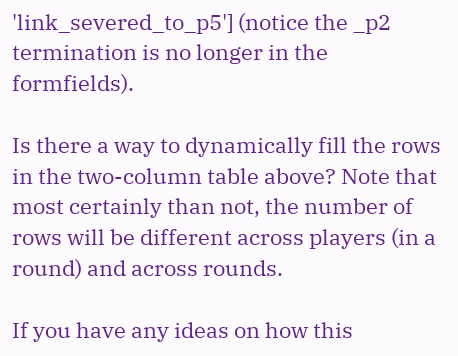'link_severed_to_p5'] (notice the _p2 termination is no longer in the formfields).

Is there a way to dynamically fill the rows in the two-column table above? Note that most certainly than not, the number of rows will be different across players (in a round) and across rounds.

If you have any ideas on how this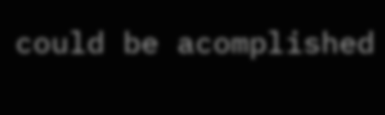could be acomplished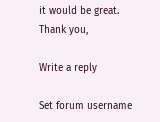it would be great.
Thank you,

Write a reply

Set forum username